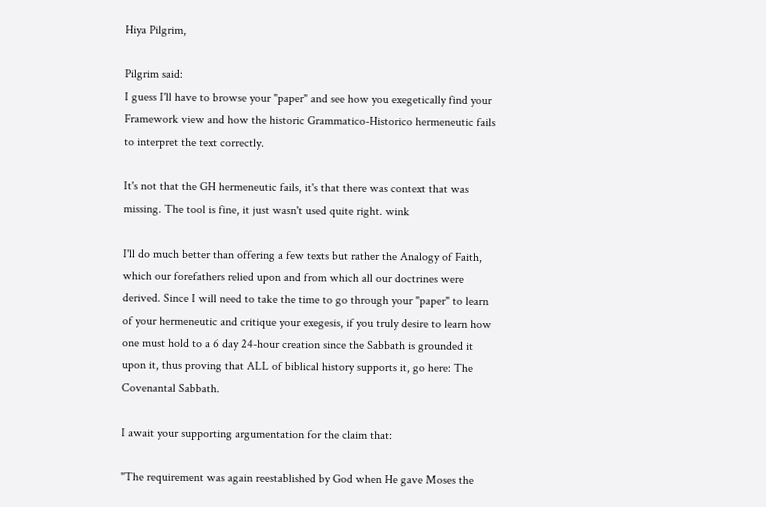Hiya Pilgrim,

Pilgrim said:
I guess I'll have to browse your "paper" and see how you exegetically find your Framework view and how the historic Grammatico-Historico hermeneutic fails to interpret the text correctly.

It's not that the GH hermeneutic fails, it's that there was context that was missing. The tool is fine, it just wasn't used quite right. wink

I'll do much better than offering a few texts but rather the Analogy of Faith, which our forefathers relied upon and from which all our doctrines were derived. Since I will need to take the time to go through your "paper" to learn of your hermeneutic and critique your exegesis, if you truly desire to learn how one must hold to a 6 day 24-hour creation since the Sabbath is grounded it upon it, thus proving that ALL of biblical history supports it, go here: The Covenantal Sabbath.

I await your supporting argumentation for the claim that:

"The requirement was again reestablished by God when He gave Moses the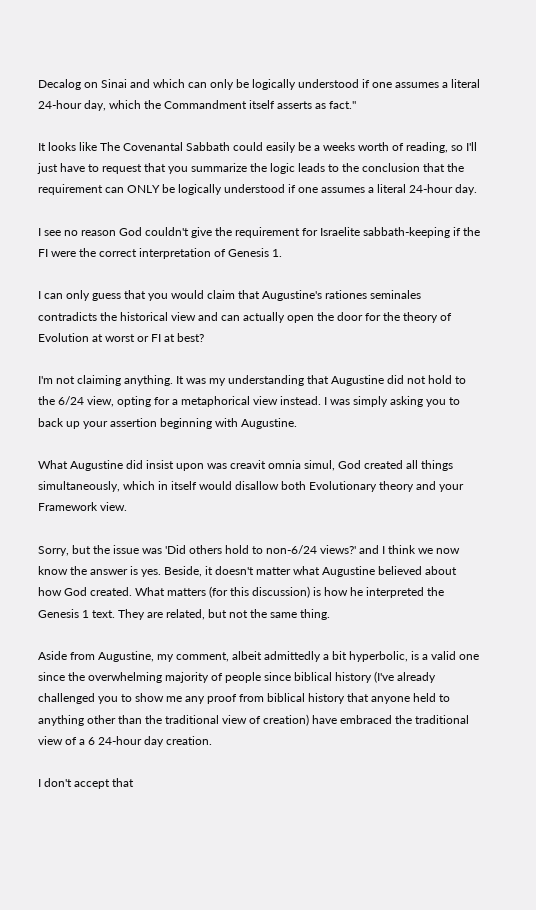Decalog on Sinai and which can only be logically understood if one assumes a literal 24-hour day, which the Commandment itself asserts as fact."

It looks like The Covenantal Sabbath could easily be a weeks worth of reading, so I'll just have to request that you summarize the logic leads to the conclusion that the requirement can ONLY be logically understood if one assumes a literal 24-hour day.

I see no reason God couldn't give the requirement for Israelite sabbath-keeping if the FI were the correct interpretation of Genesis 1.

I can only guess that you would claim that Augustine's rationes seminales contradicts the historical view and can actually open the door for the theory of Evolution at worst or FI at best?

I'm not claiming anything. It was my understanding that Augustine did not hold to the 6/24 view, opting for a metaphorical view instead. I was simply asking you to back up your assertion beginning with Augustine.

What Augustine did insist upon was creavit omnia simul, God created all things simultaneously, which in itself would disallow both Evolutionary theory and your Framework view.

Sorry, but the issue was 'Did others hold to non-6/24 views?' and I think we now know the answer is yes. Beside, it doesn't matter what Augustine believed about how God created. What matters (for this discussion) is how he interpreted the Genesis 1 text. They are related, but not the same thing.

Aside from Augustine, my comment, albeit admittedly a bit hyperbolic, is a valid one since the overwhelming majority of people since biblical history (I've already challenged you to show me any proof from biblical history that anyone held to anything other than the traditional view of creation) have embraced the traditional view of a 6 24-hour day creation.

I don't accept that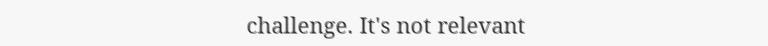challenge. It's not relevant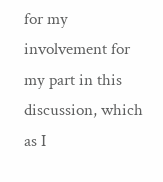for my involvement for my part in this discussion, which as I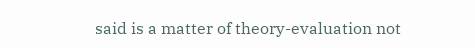said is a matter of theory-evaluation not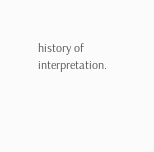history of interpretation.